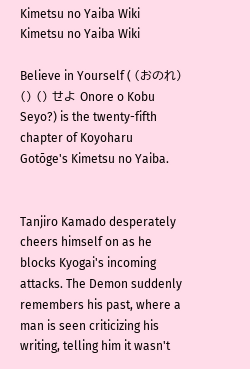Kimetsu no Yaiba Wiki
Kimetsu no Yaiba Wiki

Believe in Yourself ( (おのれ) () () せよ Onore o Kobu Seyo?) is the twenty-fifth chapter of Koyoharu Gotōge's Kimetsu no Yaiba.


Tanjiro Kamado desperately cheers himself on as he blocks Kyogai's incoming attacks. The Demon suddenly remembers his past, where a man is seen criticizing his writing, telling him it wasn't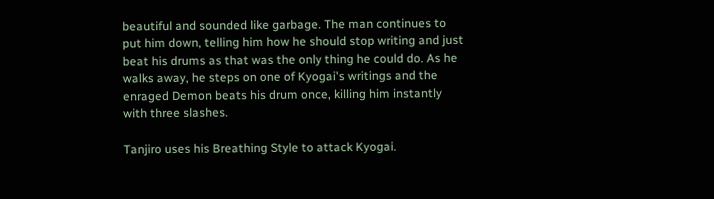beautiful and sounded like garbage. The man continues to put him down, telling him how he should stop writing and just beat his drums as that was the only thing he could do. As he walks away, he steps on one of Kyogai's writings and the enraged Demon beats his drum once, killing him instantly with three slashes.

Tanjiro uses his Breathing Style to attack Kyogai.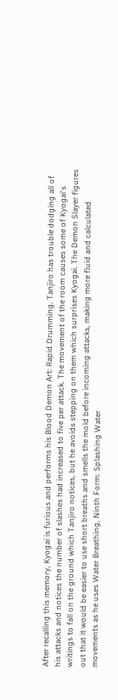After recalling this memory, Kyogai is furious and performs his Blood Demon Art: Rapid Drumming. Tanjiro has trouble dodging all of his attacks and notices the number of slashes had increased to five per attack. The movement of the room causes some of Kyogai's writings to fall on the ground which Tanjiro notices, but he avoids stepping on them which surprises Kyogai. The Demon Slayer figures out that it would be easier to use short breaths and smells the mold before incoming attacks, making more fluid and calculated movements as he uses Water Breathing, Ninth Form: Splashing Water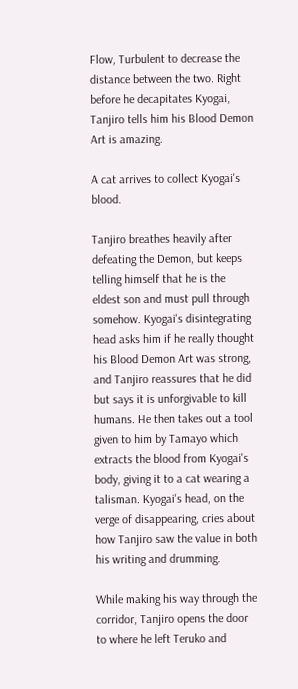Flow, Turbulent to decrease the distance between the two. Right before he decapitates Kyogai, Tanjiro tells him his Blood Demon Art is amazing.

A cat arrives to collect Kyogai's blood.

Tanjiro breathes heavily after defeating the Demon, but keeps telling himself that he is the eldest son and must pull through somehow. Kyogai's disintegrating head asks him if he really thought his Blood Demon Art was strong, and Tanjiro reassures that he did but says it is unforgivable to kill humans. He then takes out a tool given to him by Tamayo which extracts the blood from Kyogai's body, giving it to a cat wearing a talisman. Kyogai's head, on the verge of disappearing, cries about how Tanjiro saw the value in both his writing and drumming.

While making his way through the corridor, Tanjiro opens the door to where he left Teruko and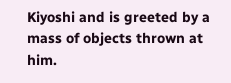Kiyoshi and is greeted by a mass of objects thrown at him.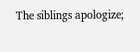The siblings apologize;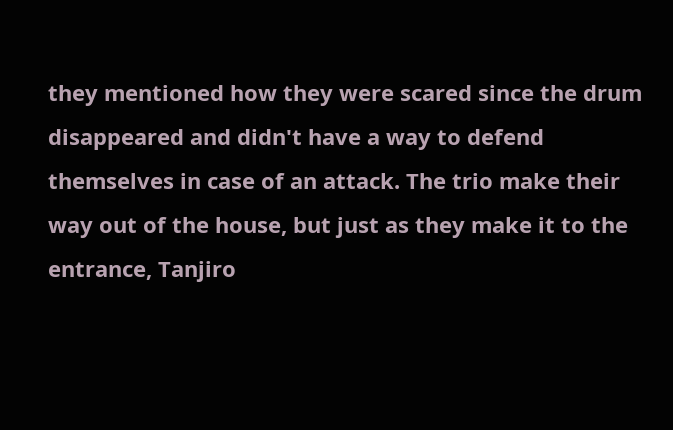they mentioned how they were scared since the drum disappeared and didn't have a way to defend themselves in case of an attack. The trio make their way out of the house, but just as they make it to the entrance, Tanjiro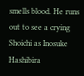smells blood. He runs out to see a crying Shoichi as Inosuke Hashibira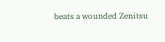beats a wounded Zenitsu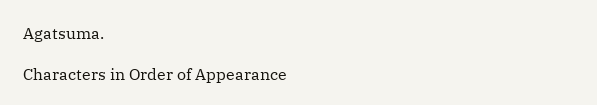Agatsuma.

Characters in Order of Appearance